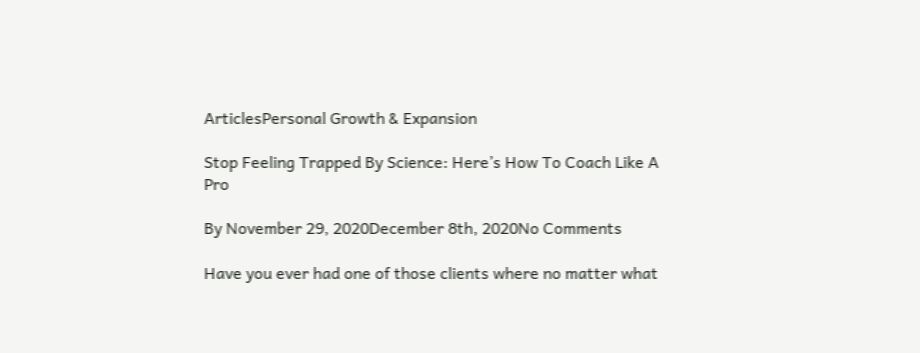ArticlesPersonal Growth & Expansion

Stop Feeling Trapped By Science: Here’s How To Coach Like A Pro

By November 29, 2020December 8th, 2020No Comments

Have you ever had one of those clients where no matter what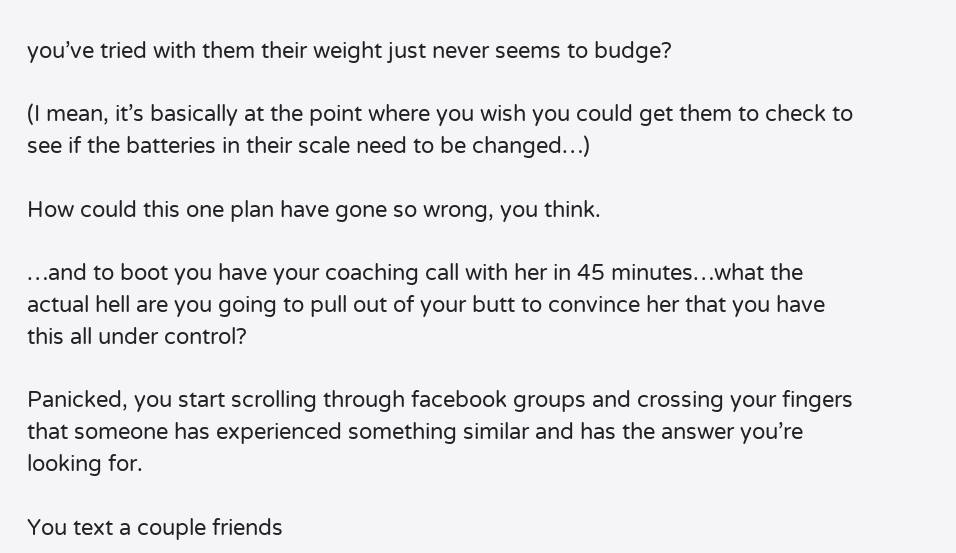you’ve tried with them their weight just never seems to budge?

(I mean, it’s basically at the point where you wish you could get them to check to see if the batteries in their scale need to be changed…)

How could this one plan have gone so wrong, you think.

…and to boot you have your coaching call with her in 45 minutes…what the actual hell are you going to pull out of your butt to convince her that you have this all under control?

Panicked, you start scrolling through facebook groups and crossing your fingers that someone has experienced something similar and has the answer you’re looking for.

You text a couple friends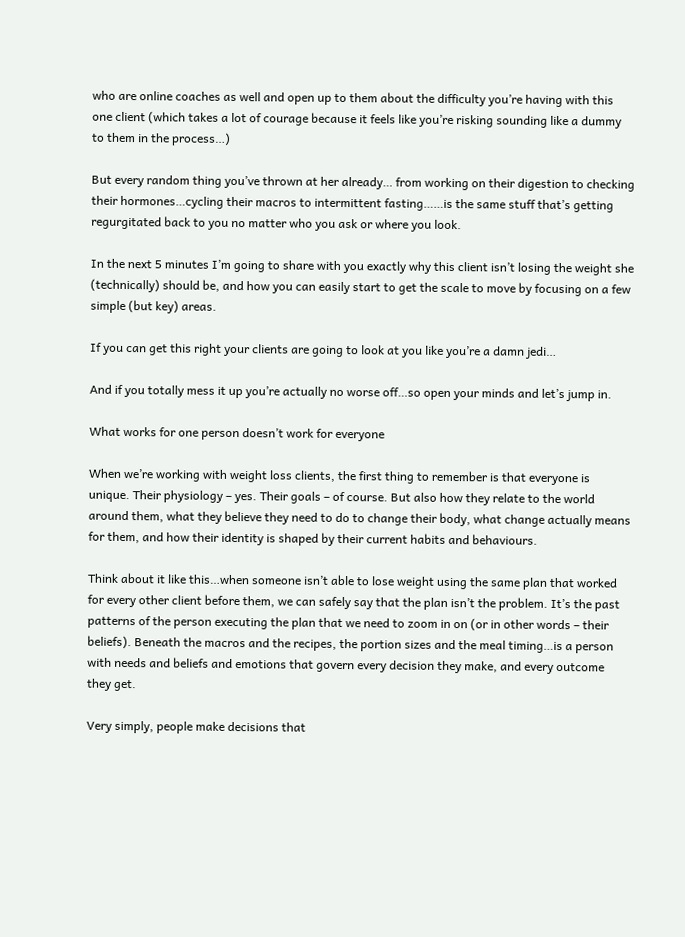who are online coaches as well and open up to them about the difficulty you’re having with this one client (which takes a lot of courage because it feels like you’re risking sounding like a dummy to them in the process…)

But every random thing you’ve thrown at her already… from working on their digestion to checking their hormones…cycling their macros to intermittent fasting……is the same stuff that’s getting regurgitated back to you no matter who you ask or where you look.

In the next 5 minutes I’m going to share with you exactly why this client isn’t losing the weight she (technically) should be, and how you can easily start to get the scale to move by focusing on a few simple (but key) areas.

If you can get this right your clients are going to look at you like you’re a damn jedi…

And if you totally mess it up you’re actually no worse off…so open your minds and let’s jump in.

What works for one person doesn’t work for everyone

When we’re working with weight loss clients, the first thing to remember is that everyone is unique. Their physiology – yes. Their goals – of course. But also how they relate to the world around them, what they believe they need to do to change their body, what change actually means for them, and how their identity is shaped by their current habits and behaviours.

Think about it like this…when someone isn’t able to lose weight using the same plan that worked for every other client before them, we can safely say that the plan isn’t the problem. It’s the past patterns of the person executing the plan that we need to zoom in on (or in other words – their beliefs). Beneath the macros and the recipes, the portion sizes and the meal timing…is a person with needs and beliefs and emotions that govern every decision they make, and every outcome they get.

Very simply, people make decisions that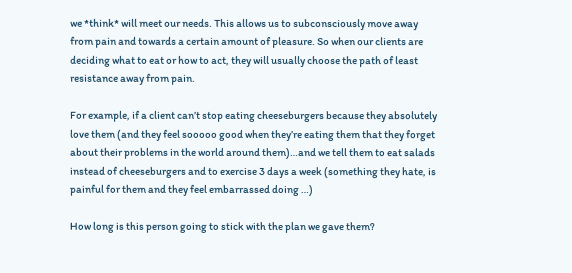we *think* will meet our needs. This allows us to subconsciously move away from pain and towards a certain amount of pleasure. So when our clients are deciding what to eat or how to act, they will usually choose the path of least resistance away from pain.

For example, if a client can’t stop eating cheeseburgers because they absolutely love them (and they feel sooooo good when they’re eating them that they forget about their problems in the world around them)…and we tell them to eat salads instead of cheeseburgers and to exercise 3 days a week (something they hate, is painful for them and they feel embarrassed doing …)

How long is this person going to stick with the plan we gave them?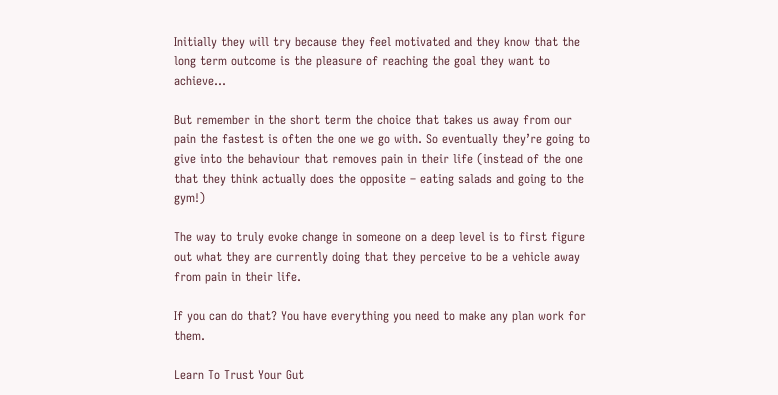Initially they will try because they feel motivated and they know that the long term outcome is the pleasure of reaching the goal they want to achieve…

But remember in the short term the choice that takes us away from our pain the fastest is often the one we go with. So eventually they’re going to give into the behaviour that removes pain in their life (instead of the one that they think actually does the opposite – eating salads and going to the gym!)

The way to truly evoke change in someone on a deep level is to first figure out what they are currently doing that they perceive to be a vehicle away from pain in their life.

If you can do that? You have everything you need to make any plan work for them.

Learn To Trust Your Gut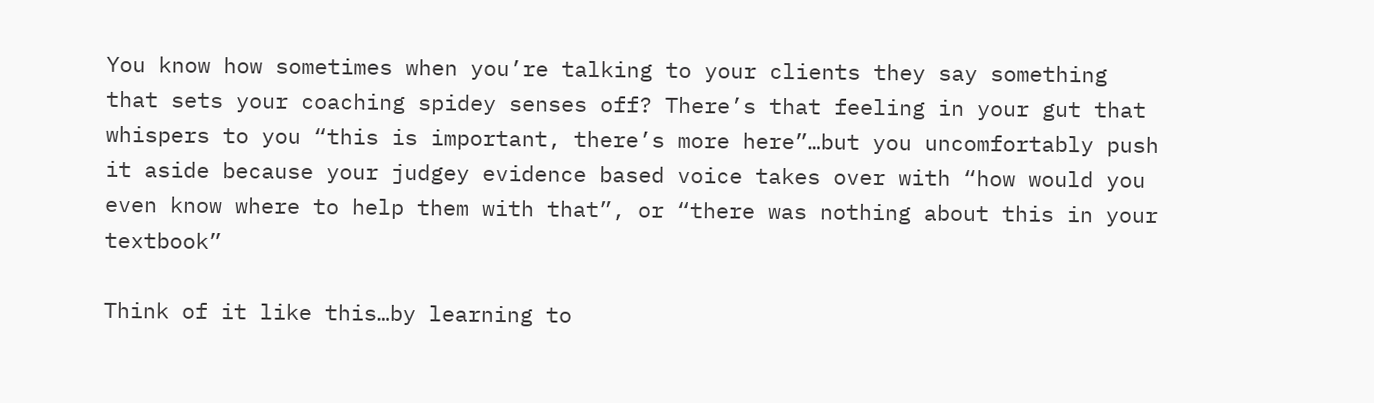You know how sometimes when you’re talking to your clients they say something that sets your coaching spidey senses off? There’s that feeling in your gut that whispers to you “this is important, there’s more here”…but you uncomfortably push it aside because your judgey evidence based voice takes over with “how would you even know where to help them with that”, or “there was nothing about this in your textbook”

Think of it like this…by learning to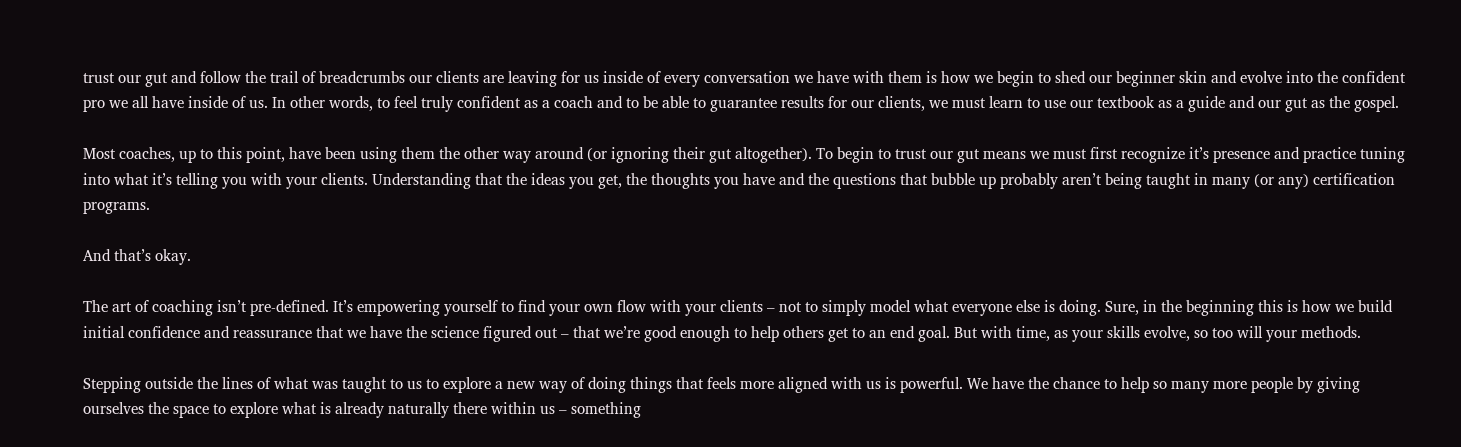trust our gut and follow the trail of breadcrumbs our clients are leaving for us inside of every conversation we have with them is how we begin to shed our beginner skin and evolve into the confident pro we all have inside of us. In other words, to feel truly confident as a coach and to be able to guarantee results for our clients, we must learn to use our textbook as a guide and our gut as the gospel.

Most coaches, up to this point, have been using them the other way around (or ignoring their gut altogether). To begin to trust our gut means we must first recognize it’s presence and practice tuning into what it’s telling you with your clients. Understanding that the ideas you get, the thoughts you have and the questions that bubble up probably aren’t being taught in many (or any) certification programs.

And that’s okay.

The art of coaching isn’t pre-defined. It’s empowering yourself to find your own flow with your clients – not to simply model what everyone else is doing. Sure, in the beginning this is how we build initial confidence and reassurance that we have the science figured out – that we’re good enough to help others get to an end goal. But with time, as your skills evolve, so too will your methods.

Stepping outside the lines of what was taught to us to explore a new way of doing things that feels more aligned with us is powerful. We have the chance to help so many more people by giving ourselves the space to explore what is already naturally there within us – something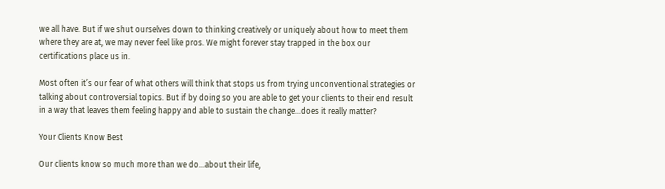we all have. But if we shut ourselves down to thinking creatively or uniquely about how to meet them where they are at, we may never feel like pros. We might forever stay trapped in the box our certifications place us in.

Most often it’s our fear of what others will think that stops us from trying unconventional strategies or talking about controversial topics. But if by doing so you are able to get your clients to their end result in a way that leaves them feeling happy and able to sustain the change…does it really matter?

Your Clients Know Best

Our clients know so much more than we do…about their life,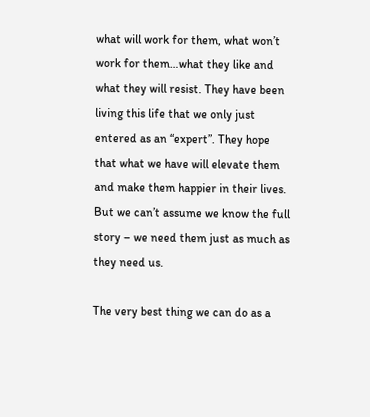what will work for them, what won’t work for them…what they like and what they will resist. They have been living this life that we only just entered as an “expert”. They hope that what we have will elevate them and make them happier in their lives. But we can’t assume we know the full story – we need them just as much as they need us.

The very best thing we can do as a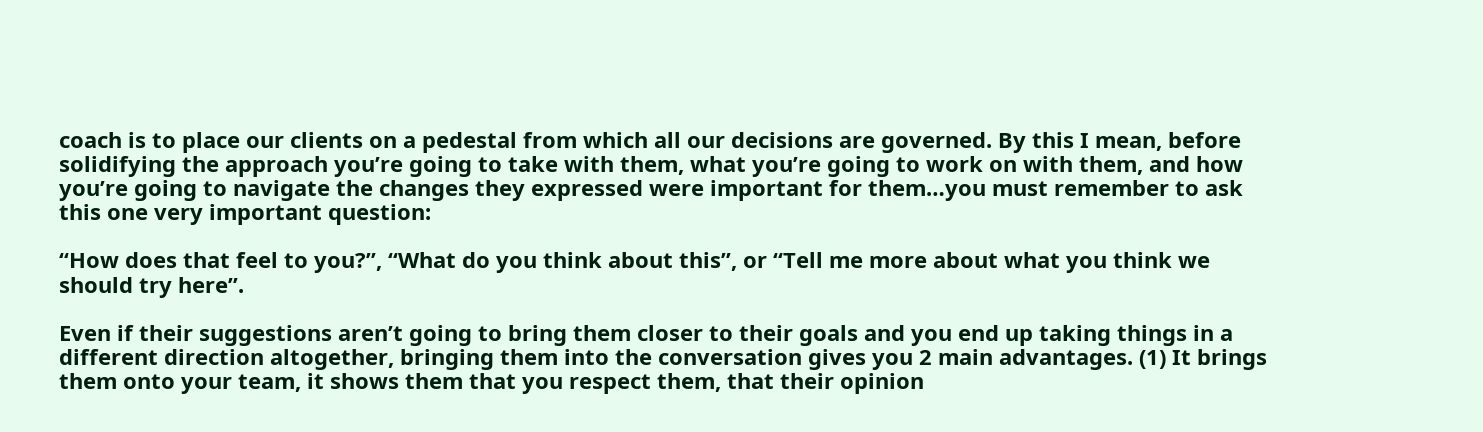coach is to place our clients on a pedestal from which all our decisions are governed. By this I mean, before solidifying the approach you’re going to take with them, what you’re going to work on with them, and how you’re going to navigate the changes they expressed were important for them…you must remember to ask this one very important question:

“How does that feel to you?”, “What do you think about this”, or “Tell me more about what you think we should try here”.

Even if their suggestions aren’t going to bring them closer to their goals and you end up taking things in a different direction altogether, bringing them into the conversation gives you 2 main advantages. (1) It brings them onto your team, it shows them that you respect them, that their opinion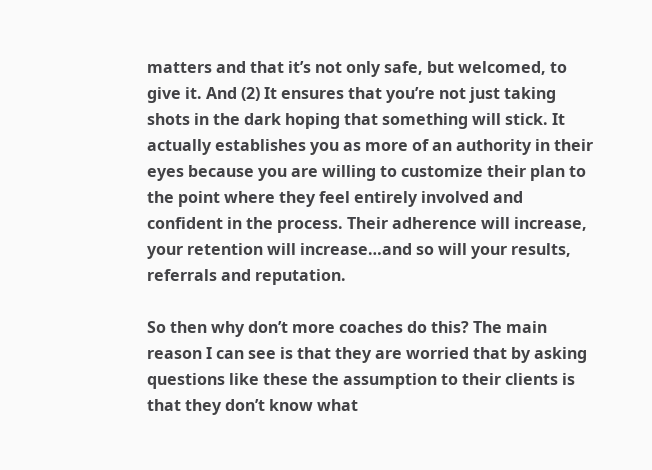matters and that it’s not only safe, but welcomed, to give it. And (2) It ensures that you’re not just taking shots in the dark hoping that something will stick. It actually establishes you as more of an authority in their eyes because you are willing to customize their plan to the point where they feel entirely involved and confident in the process. Their adherence will increase, your retention will increase…and so will your results, referrals and reputation.

So then why don’t more coaches do this? The main reason I can see is that they are worried that by asking questions like these the assumption to their clients is that they don’t know what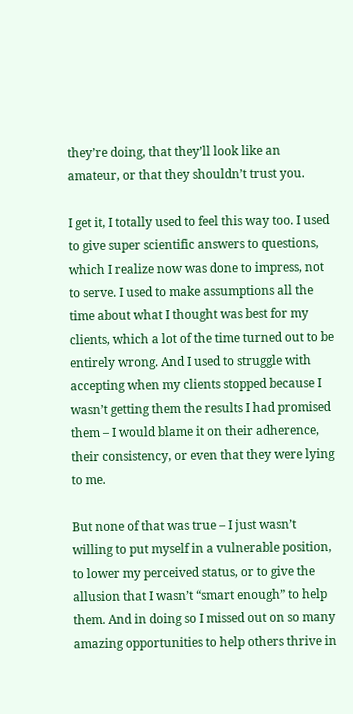they’re doing, that they’ll look like an amateur, or that they shouldn’t trust you.

I get it, I totally used to feel this way too. I used to give super scientific answers to questions, which I realize now was done to impress, not to serve. I used to make assumptions all the time about what I thought was best for my clients, which a lot of the time turned out to be entirely wrong. And I used to struggle with accepting when my clients stopped because I wasn’t getting them the results I had promised them – I would blame it on their adherence, their consistency, or even that they were lying to me.

But none of that was true – I just wasn’t willing to put myself in a vulnerable position, to lower my perceived status, or to give the allusion that I wasn’t “smart enough” to help them. And in doing so I missed out on so many amazing opportunities to help others thrive in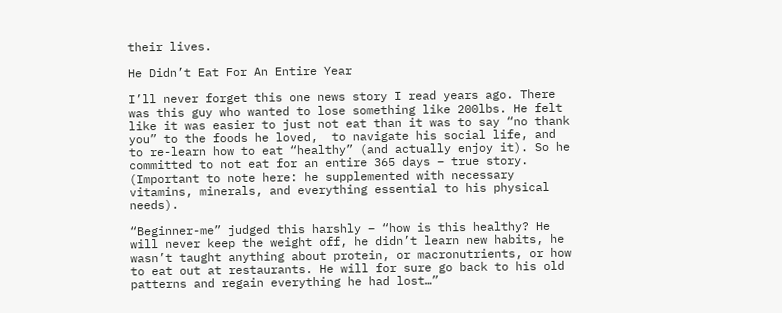their lives.

He Didn’t Eat For An Entire Year

I’ll never forget this one news story I read years ago. There was this guy who wanted to lose something like 200lbs. He felt like it was easier to just not eat than it was to say “no thank you” to the foods he loved,  to navigate his social life, and to re-learn how to eat “healthy” (and actually enjoy it). So he committed to not eat for an entire 365 days – true story. (Important to note here: he supplemented with necessary vitamins, minerals, and everything essential to his physical needs).

“Beginner-me” judged this harshly – “how is this healthy? He will never keep the weight off, he didn’t learn new habits, he wasn’t taught anything about protein, or macronutrients, or how to eat out at restaurants. He will for sure go back to his old patterns and regain everything he had lost…”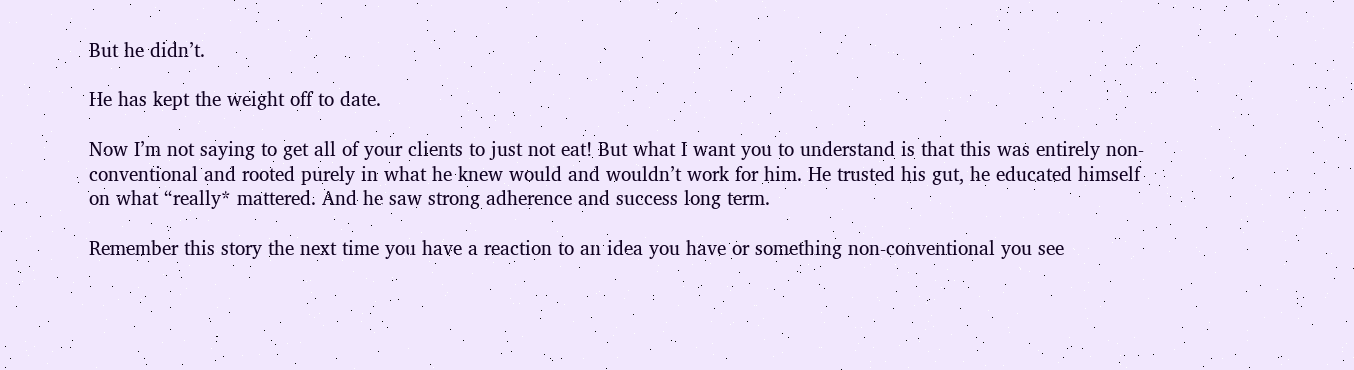But he didn’t.

He has kept the weight off to date.

Now I’m not saying to get all of your clients to just not eat! But what I want you to understand is that this was entirely non-conventional and rooted purely in what he knew would and wouldn’t work for him. He trusted his gut, he educated himself on what “really* mattered. And he saw strong adherence and success long term.

Remember this story the next time you have a reaction to an idea you have or something non-conventional you see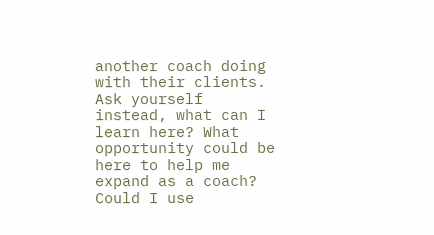another coach doing with their clients. Ask yourself instead, what can I learn here? What opportunity could be here to help me expand as a coach? Could I use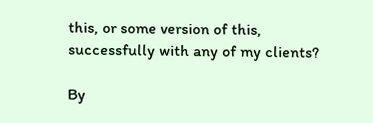this, or some version of this, successfully with any of my clients?

By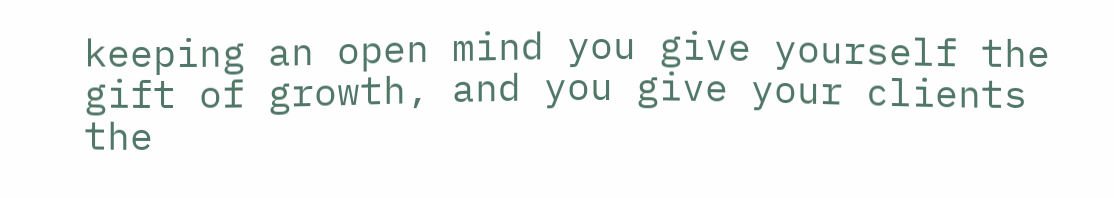keeping an open mind you give yourself the gift of growth, and you give your clients the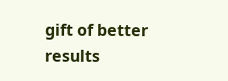gift of better results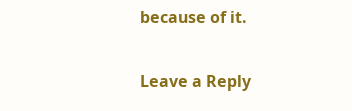because of it.

Leave a Reply